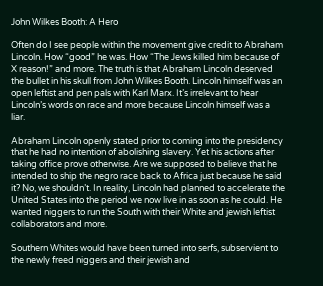John Wilkes Booth: A Hero

Often do I see people within the movement give credit to Abraham Lincoln. How “good” he was. How “The Jews killed him because of X reason!” and more. The truth is that Abraham Lincoln deserved the bullet in his skull from John Wilkes Booth. Lincoln himself was an open leftist and pen pals with Karl Marx. It’s irrelevant to hear Lincoln’s words on race and more because Lincoln himself was a liar.

Abraham Lincoln openly stated prior to coming into the presidency that he had no intention of abolishing slavery. Yet his actions after taking office prove otherwise. Are we supposed to believe that he intended to ship the negro race back to Africa just because he said it? No, we shouldn’t. In reality, Lincoln had planned to accelerate the United States into the period we now live in as soon as he could. He wanted niggers to run the South with their White and jewish leftist collaborators and more.

Southern Whites would have been turned into serfs, subservient to the newly freed niggers and their jewish and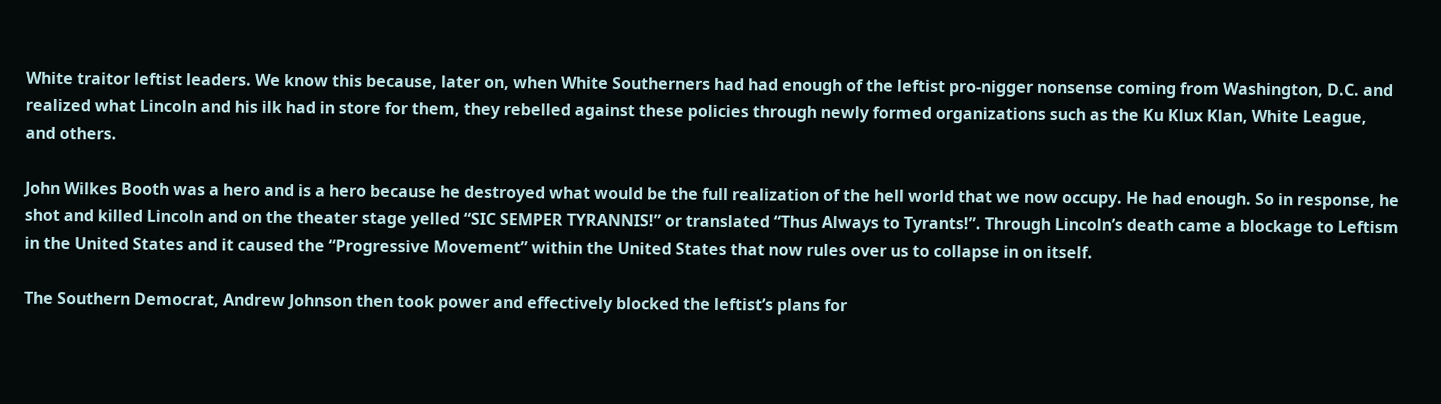White traitor leftist leaders. We know this because, later on, when White Southerners had had enough of the leftist pro-nigger nonsense coming from Washington, D.C. and realized what Lincoln and his ilk had in store for them, they rebelled against these policies through newly formed organizations such as the Ku Klux Klan, White League, and others.

John Wilkes Booth was a hero and is a hero because he destroyed what would be the full realization of the hell world that we now occupy. He had enough. So in response, he shot and killed Lincoln and on the theater stage yelled “SIC SEMPER TYRANNIS!” or translated “Thus Always to Tyrants!”. Through Lincoln’s death came a blockage to Leftism in the United States and it caused the “Progressive Movement” within the United States that now rules over us to collapse in on itself.

The Southern Democrat, Andrew Johnson then took power and effectively blocked the leftist’s plans for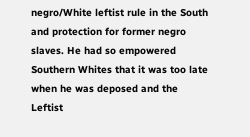negro/White leftist rule in the South and protection for former negro slaves. He had so empowered Southern Whites that it was too late when he was deposed and the Leftist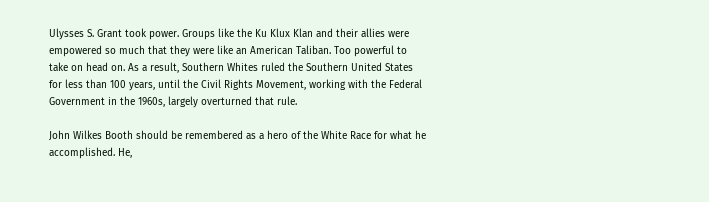Ulysses S. Grant took power. Groups like the Ku Klux Klan and their allies were empowered so much that they were like an American Taliban. Too powerful to take on head on. As a result, Southern Whites ruled the Southern United States for less than 100 years, until the Civil Rights Movement, working with the Federal Government in the 1960s, largely overturned that rule.

John Wilkes Booth should be remembered as a hero of the White Race for what he accomplished. He,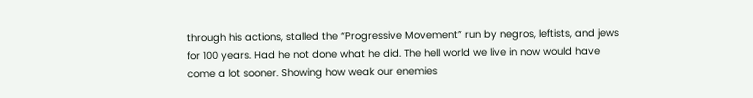through his actions, stalled the “Progressive Movement” run by negros, leftists, and jews for 100 years. Had he not done what he did. The hell world we live in now would have come a lot sooner. Showing how weak our enemies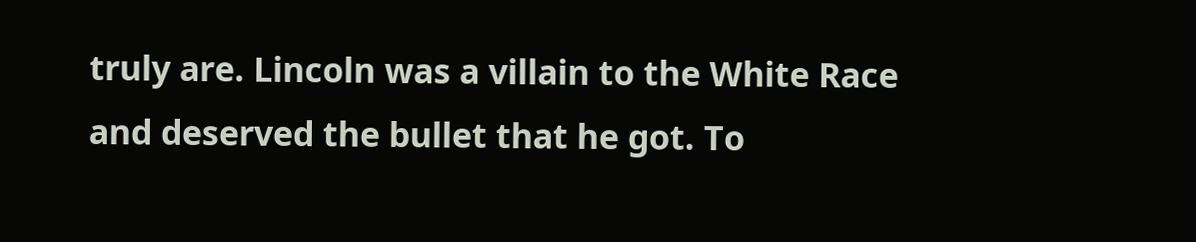truly are. Lincoln was a villain to the White Race and deserved the bullet that he got. To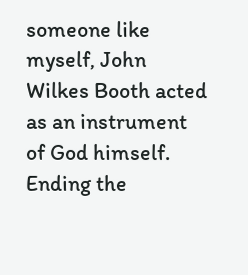someone like myself, John Wilkes Booth acted as an instrument of God himself. Ending the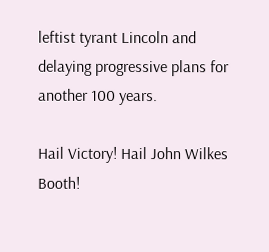leftist tyrant Lincoln and delaying progressive plans for another 100 years.

Hail Victory! Hail John Wilkes Booth!